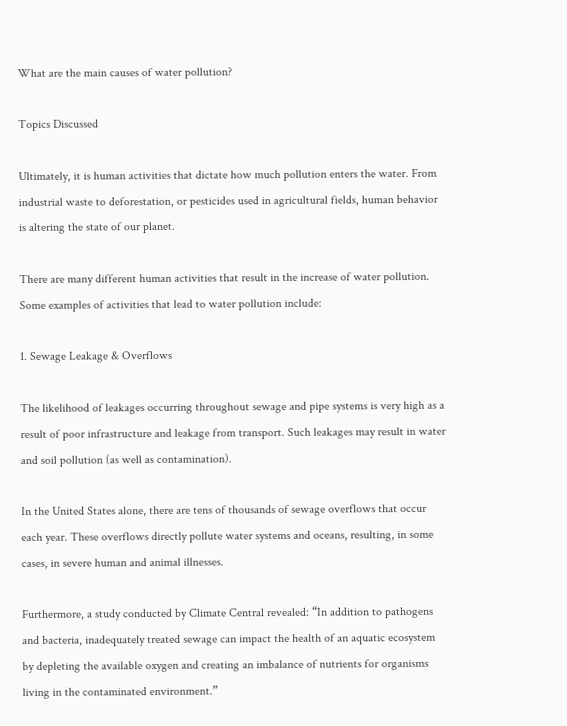What are the main causes of water pollution?

Topics Discussed

Ultimately, it is human activities that dictate how much pollution enters the water. From industrial waste to deforestation, or pesticides used in agricultural fields, human behavior is altering the state of our planet.

There are many different human activities that result in the increase of water pollution. Some examples of activities that lead to water pollution include:

1. Sewage Leakage & Overflows

The likelihood of leakages occurring throughout sewage and pipe systems is very high as a result of poor infrastructure and leakage from transport. Such leakages may result in water and soil pollution (as well as contamination).

In the United States alone, there are tens of thousands of sewage overflows that occur each year. These overflows directly pollute water systems and oceans, resulting, in some cases, in severe human and animal illnesses.

Furthermore, a study conducted by Climate Central revealed: “In addition to pathogens and bacteria, inadequately treated sewage can impact the health of an aquatic ecosystem by depleting the available oxygen and creating an imbalance of nutrients for organisms living in the contaminated environment.”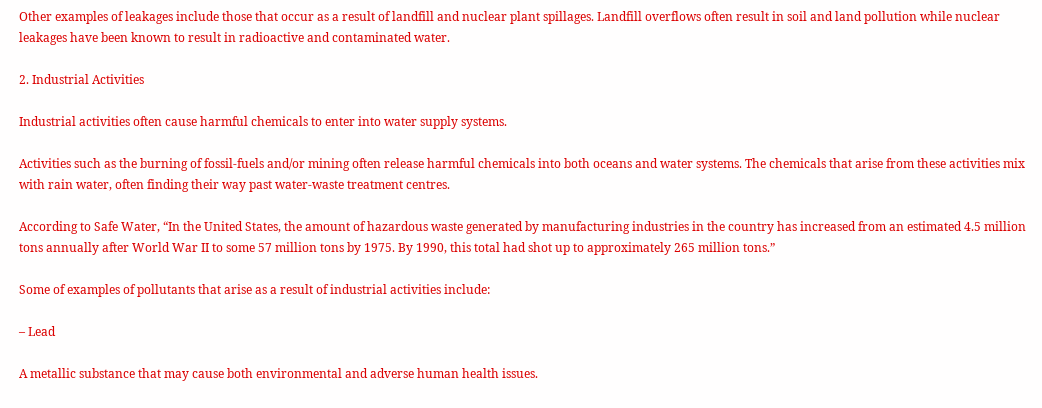Other examples of leakages include those that occur as a result of landfill and nuclear plant spillages. Landfill overflows often result in soil and land pollution while nuclear leakages have been known to result in radioactive and contaminated water.

2. Industrial Activities

Industrial activities often cause harmful chemicals to enter into water supply systems.

Activities such as the burning of fossil-fuels and/or mining often release harmful chemicals into both oceans and water systems. The chemicals that arise from these activities mix with rain water, often finding their way past water-waste treatment centres.

According to Safe Water, “In the United States, the amount of hazardous waste generated by manufacturing industries in the country has increased from an estimated 4.5 million tons annually after World War II to some 57 million tons by 1975. By 1990, this total had shot up to approximately 265 million tons.”

Some of examples of pollutants that arise as a result of industrial activities include:

– Lead

A metallic substance that may cause both environmental and adverse human health issues.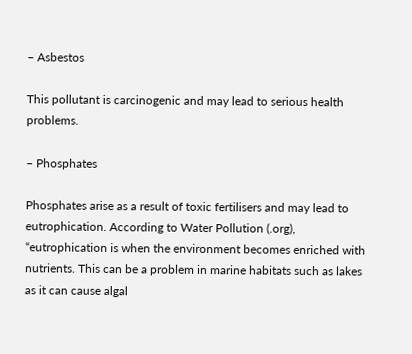– Asbestos

This pollutant is carcinogenic and may lead to serious health problems.

– Phosphates

Phosphates arise as a result of toxic fertilisers and may lead to eutrophication. According to Water Pollution (.org), “eutrophication is when the environment becomes enriched with nutrients. This can be a problem in marine habitats such as lakes as it can cause algal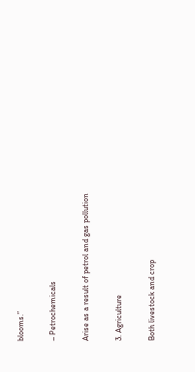blooms.”

– Petrochemicals

Arise as a result of petrol and gas pollution

3. Agriculture

Both livestock and crop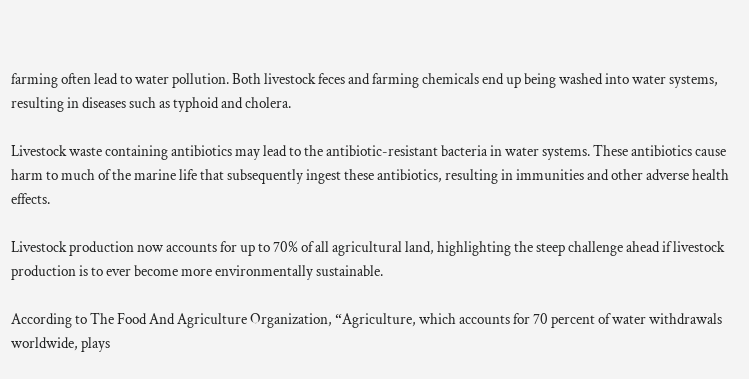farming often lead to water pollution. Both livestock feces and farming chemicals end up being washed into water systems, resulting in diseases such as typhoid and cholera.

Livestock waste containing antibiotics may lead to the antibiotic-resistant bacteria in water systems. These antibiotics cause harm to much of the marine life that subsequently ingest these antibiotics, resulting in immunities and other adverse health effects.

Livestock production now accounts for up to 70% of all agricultural land, highlighting the steep challenge ahead if livestock production is to ever become more environmentally sustainable.

According to The Food And Agriculture Organization, “Agriculture, which accounts for 70 percent of water withdrawals worldwide, plays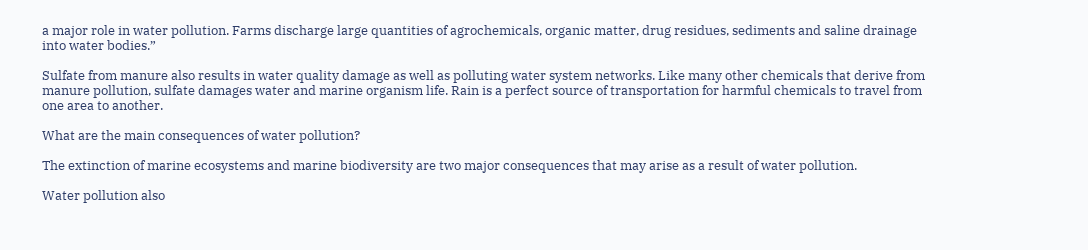a major role in water pollution. Farms discharge large quantities of agrochemicals, organic matter, drug residues, sediments and saline drainage into water bodies.”

Sulfate from manure also results in water quality damage as well as polluting water system networks. Like many other chemicals that derive from manure pollution, sulfate damages water and marine organism life. Rain is a perfect source of transportation for harmful chemicals to travel from one area to another.

What are the main consequences of water pollution?

The extinction of marine ecosystems and marine biodiversity are two major consequences that may arise as a result of water pollution.

Water pollution also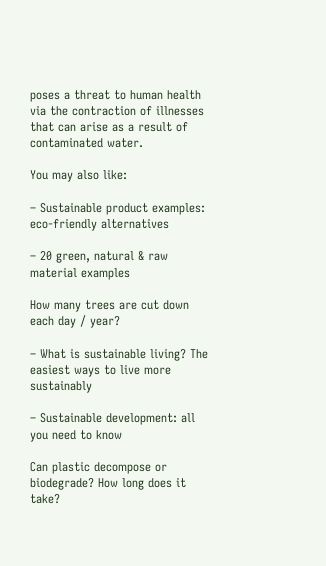poses a threat to human health via the contraction of illnesses that can arise as a result of contaminated water.

You may also like:

– Sustainable product examples: eco-friendly alternatives

– 20 green, natural & raw material examples

How many trees are cut down each day / year?

– What is sustainable living? The easiest ways to live more sustainably

– Sustainable development: all you need to know

Can plastic decompose or biodegrade? How long does it take?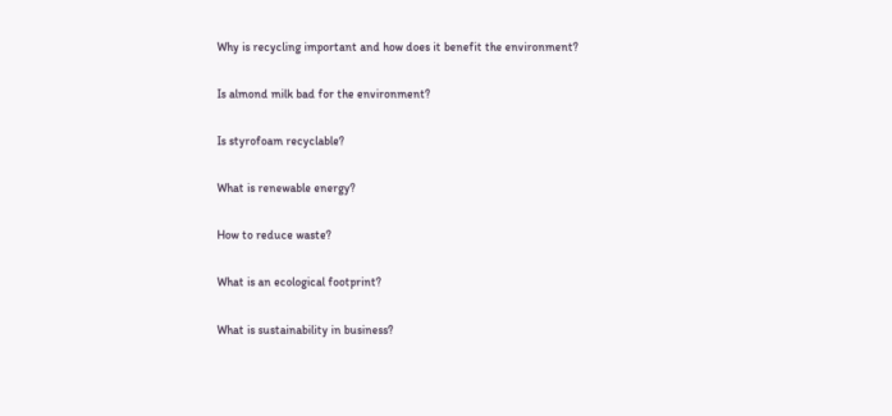Why is recycling important and how does it benefit the environment?

Is almond milk bad for the environment?

Is styrofoam recyclable?

What is renewable energy?

How to reduce waste?

What is an ecological footprint?

What is sustainability in business?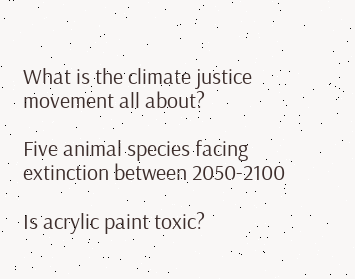What is the climate justice movement all about?

Five animal species facing extinction between 2050-2100

Is acrylic paint toxic?